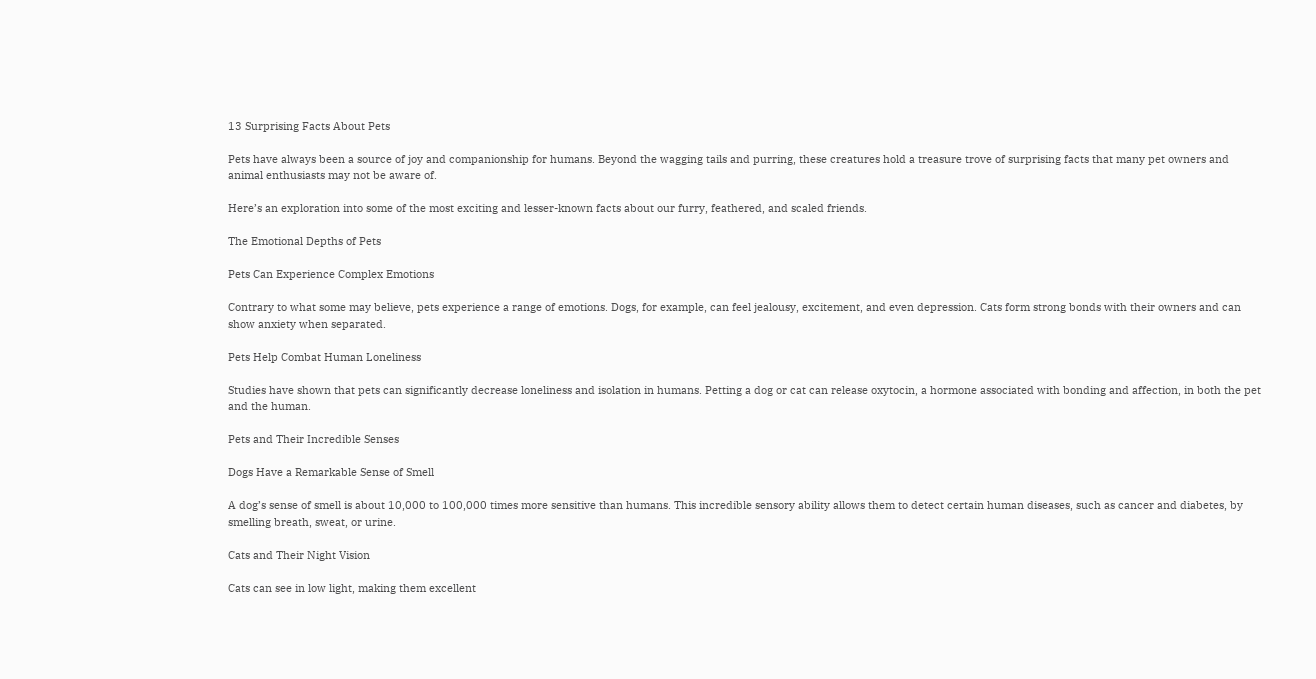13 Surprising Facts About Pets

Pets have always been a source of joy and companionship for humans. Beyond the wagging tails and purring, these creatures hold a treasure trove of surprising facts that many pet owners and animal enthusiasts may not be aware of.

Here’s an exploration into some of the most exciting and lesser-known facts about our furry, feathered, and scaled friends.

The Emotional Depths of Pets

Pets Can Experience Complex Emotions

Contrary to what some may believe, pets experience a range of emotions. Dogs, for example, can feel jealousy, excitement, and even depression. Cats form strong bonds with their owners and can show anxiety when separated.

Pets Help Combat Human Loneliness

Studies have shown that pets can significantly decrease loneliness and isolation in humans. Petting a dog or cat can release oxytocin, a hormone associated with bonding and affection, in both the pet and the human.

Pets and Their Incredible Senses

Dogs Have a Remarkable Sense of Smell

A dog’s sense of smell is about 10,000 to 100,000 times more sensitive than humans. This incredible sensory ability allows them to detect certain human diseases, such as cancer and diabetes, by smelling breath, sweat, or urine.

Cats and Their Night Vision

Cats can see in low light, making them excellent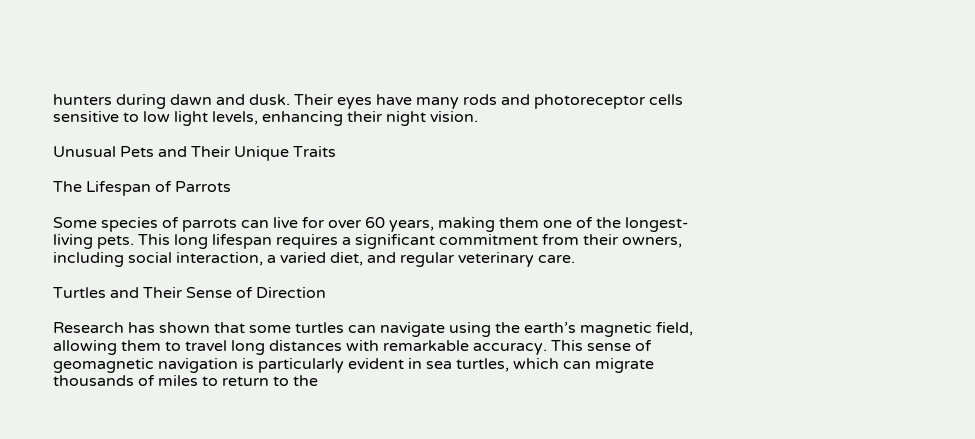hunters during dawn and dusk. Their eyes have many rods and photoreceptor cells sensitive to low light levels, enhancing their night vision.

Unusual Pets and Their Unique Traits

The Lifespan of Parrots

Some species of parrots can live for over 60 years, making them one of the longest-living pets. This long lifespan requires a significant commitment from their owners, including social interaction, a varied diet, and regular veterinary care.

Turtles and Their Sense of Direction

Research has shown that some turtles can navigate using the earth’s magnetic field, allowing them to travel long distances with remarkable accuracy. This sense of geomagnetic navigation is particularly evident in sea turtles, which can migrate thousands of miles to return to the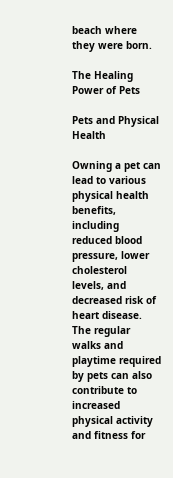beach where they were born.

The Healing Power of Pets

Pets and Physical Health

Owning a pet can lead to various physical health benefits, including reduced blood pressure, lower cholesterol levels, and decreased risk of heart disease. The regular walks and playtime required by pets can also contribute to increased physical activity and fitness for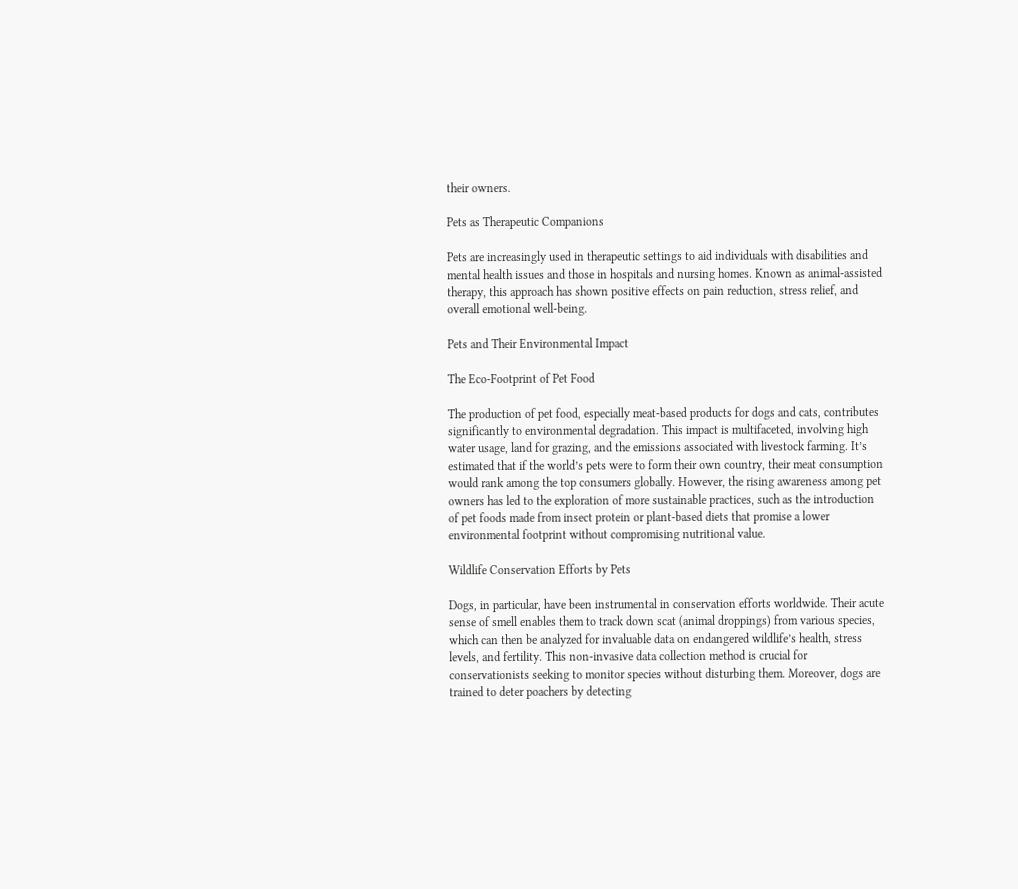their owners.

Pets as Therapeutic Companions

Pets are increasingly used in therapeutic settings to aid individuals with disabilities and mental health issues and those in hospitals and nursing homes. Known as animal-assisted therapy, this approach has shown positive effects on pain reduction, stress relief, and overall emotional well-being.

Pets and Their Environmental Impact

The Eco-Footprint of Pet Food

The production of pet food, especially meat-based products for dogs and cats, contributes significantly to environmental degradation. This impact is multifaceted, involving high water usage, land for grazing, and the emissions associated with livestock farming. It’s estimated that if the world’s pets were to form their own country, their meat consumption would rank among the top consumers globally. However, the rising awareness among pet owners has led to the exploration of more sustainable practices, such as the introduction of pet foods made from insect protein or plant-based diets that promise a lower environmental footprint without compromising nutritional value.

Wildlife Conservation Efforts by Pets

Dogs, in particular, have been instrumental in conservation efforts worldwide. Their acute sense of smell enables them to track down scat (animal droppings) from various species, which can then be analyzed for invaluable data on endangered wildlife’s health, stress levels, and fertility. This non-invasive data collection method is crucial for conservationists seeking to monitor species without disturbing them. Moreover, dogs are trained to deter poachers by detecting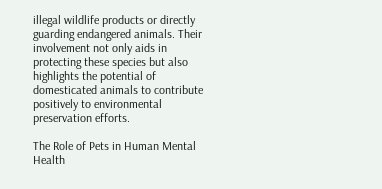illegal wildlife products or directly guarding endangered animals. Their involvement not only aids in protecting these species but also highlights the potential of domesticated animals to contribute positively to environmental preservation efforts.

The Role of Pets in Human Mental Health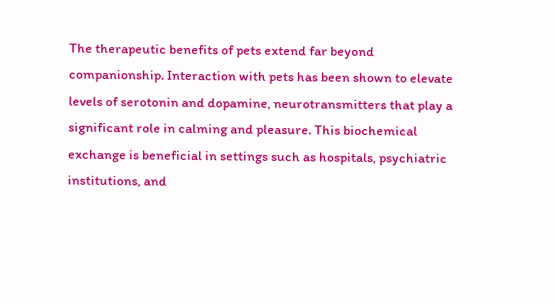The therapeutic benefits of pets extend far beyond companionship. Interaction with pets has been shown to elevate levels of serotonin and dopamine, neurotransmitters that play a significant role in calming and pleasure. This biochemical exchange is beneficial in settings such as hospitals, psychiatric institutions, and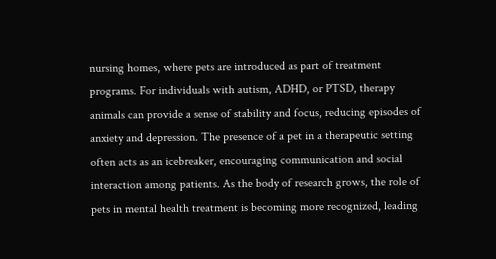nursing homes, where pets are introduced as part of treatment programs. For individuals with autism, ADHD, or PTSD, therapy animals can provide a sense of stability and focus, reducing episodes of anxiety and depression. The presence of a pet in a therapeutic setting often acts as an icebreaker, encouraging communication and social interaction among patients. As the body of research grows, the role of pets in mental health treatment is becoming more recognized, leading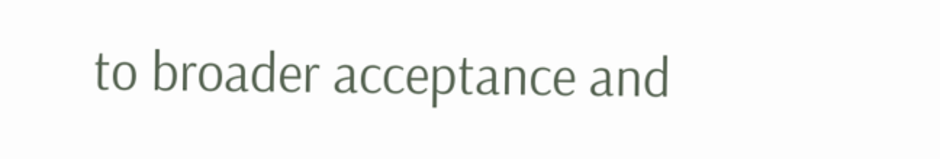to broader acceptance and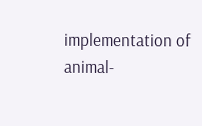implementation of animal-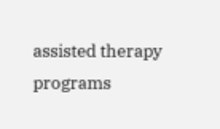assisted therapy programs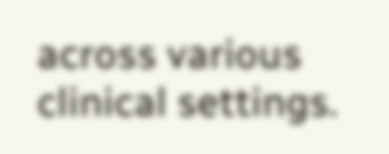across various clinical settings.